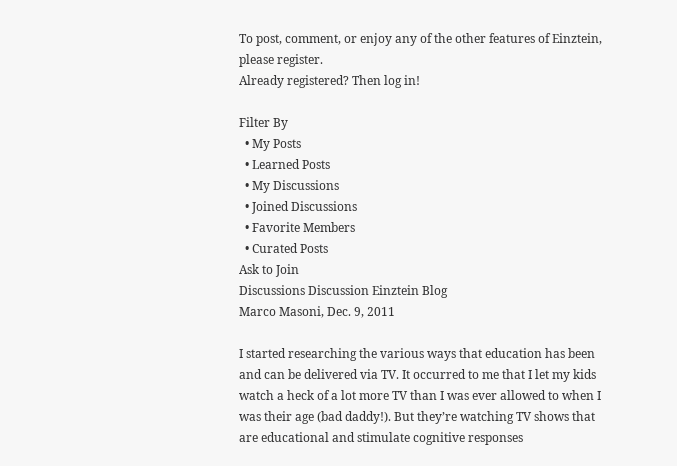To post, comment, or enjoy any of the other features of Einztein, please register.
Already registered? Then log in!

Filter By
  • My Posts
  • Learned Posts
  • My Discussions
  • Joined Discussions
  • Favorite Members
  • Curated Posts
Ask to Join
Discussions Discussion Einztein Blog
Marco Masoni, Dec. 9, 2011

I started researching the various ways that education has been and can be delivered via TV. It occurred to me that I let my kids watch a heck of a lot more TV than I was ever allowed to when I was their age (bad daddy!). But they’re watching TV shows that are educational and stimulate cognitive responses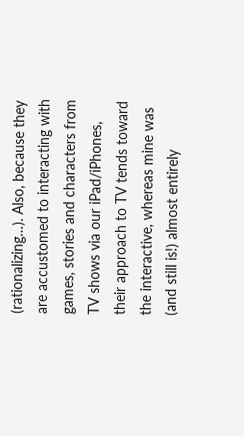(rationalizing…). Also, because they are accustomed to interacting with games, stories and characters from TV shows via our iPad/iPhones, their approach to TV tends toward the interactive, whereas mine was (and still is!) almost entirely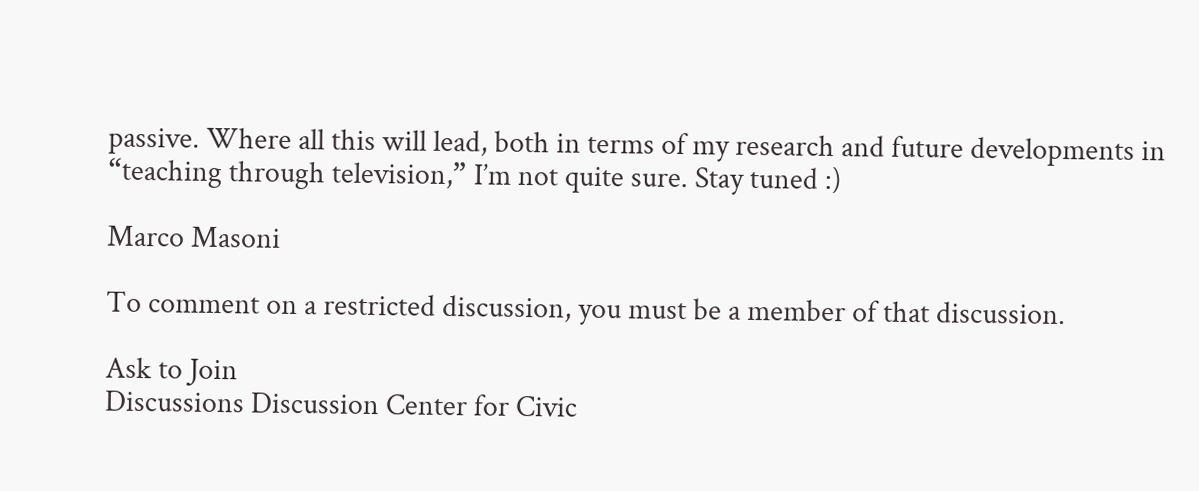passive. Where all this will lead, both in terms of my research and future developments in “teaching through television,” I’m not quite sure. Stay tuned :)

Marco Masoni

To comment on a restricted discussion, you must be a member of that discussion.

Ask to Join
Discussions Discussion Center for Civic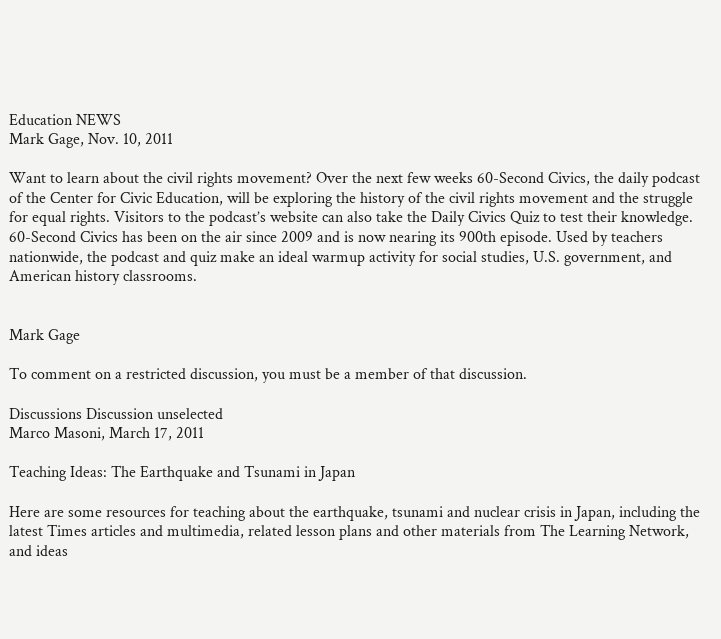Education NEWS
Mark Gage, Nov. 10, 2011

Want to learn about the civil rights movement? Over the next few weeks 60-Second Civics, the daily podcast of the Center for Civic Education, will be exploring the history of the civil rights movement and the struggle for equal rights. Visitors to the podcast’s website can also take the Daily Civics Quiz to test their knowledge. 60-Second Civics has been on the air since 2009 and is now nearing its 900th episode. Used by teachers nationwide, the podcast and quiz make an ideal warmup activity for social studies, U.S. government, and American history classrooms.


Mark Gage

To comment on a restricted discussion, you must be a member of that discussion.

Discussions Discussion unselected
Marco Masoni, March 17, 2011

Teaching Ideas: The Earthquake and Tsunami in Japan

Here are some resources for teaching about the earthquake, tsunami and nuclear crisis in Japan, including the latest Times articles and multimedia, related lesson plans and other materials from The Learning Network, and ideas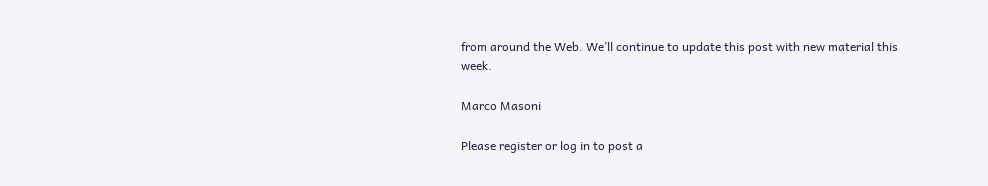from around the Web. We’ll continue to update this post with new material this week.

Marco Masoni

Please register or log in to post a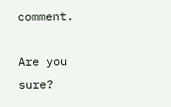comment.

Are you sure?